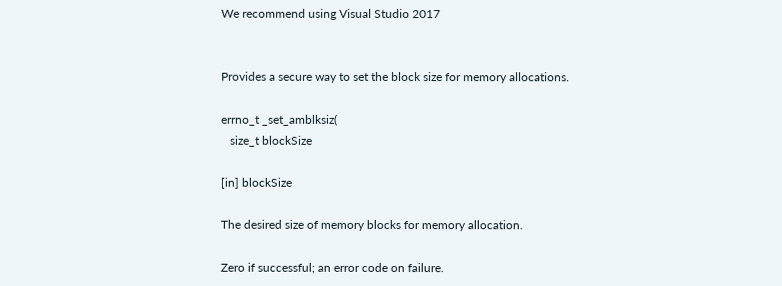We recommend using Visual Studio 2017


Provides a secure way to set the block size for memory allocations.

errno_t _set_amblksiz(
   size_t blockSize

[in] blockSize

The desired size of memory blocks for memory allocation.

Zero if successful; an error code on failure.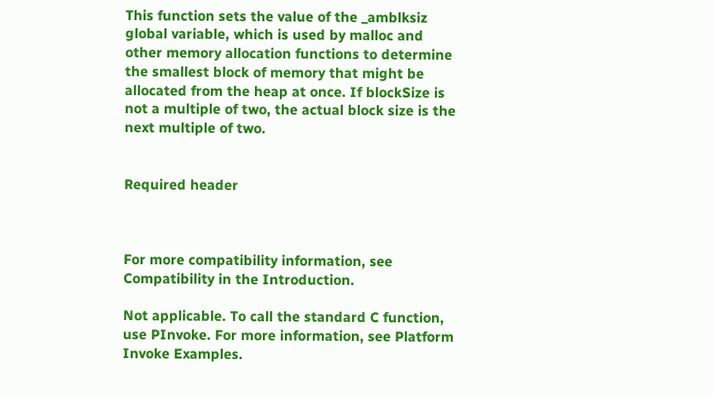This function sets the value of the _amblksiz global variable, which is used by malloc and other memory allocation functions to determine the smallest block of memory that might be allocated from the heap at once. If blockSize is not a multiple of two, the actual block size is the next multiple of two.


Required header



For more compatibility information, see Compatibility in the Introduction.

Not applicable. To call the standard C function, use PInvoke. For more information, see Platform Invoke Examples.